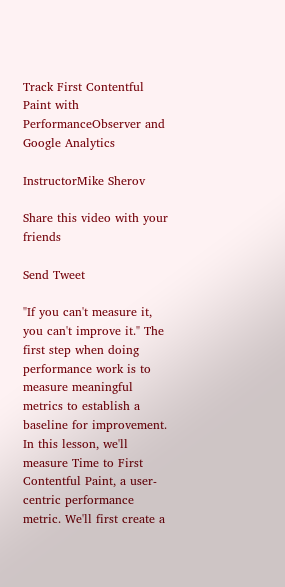Track First Contentful Paint with PerformanceObserver and Google Analytics

InstructorMike Sherov

Share this video with your friends

Send Tweet

"If you can't measure it, you can't improve it." The first step when doing performance work is to measure meaningful metrics to establish a baseline for improvement. In this lesson, we'll measure Time to First Contentful Paint, a user-centric performance metric. We'll first create a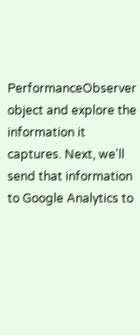PerformanceObserver object and explore the information it captures. Next, we'll send that information to Google Analytics to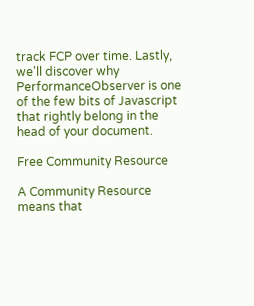track FCP over time. Lastly, we'll discover why PerformanceObserver is one of the few bits of Javascript that rightly belong in the head of your document.

Free Community Resource

A Community Resource means that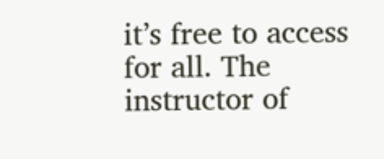it’s free to access for all. The instructor of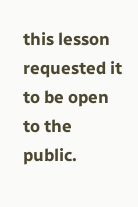this lesson requested it to be open to the public.